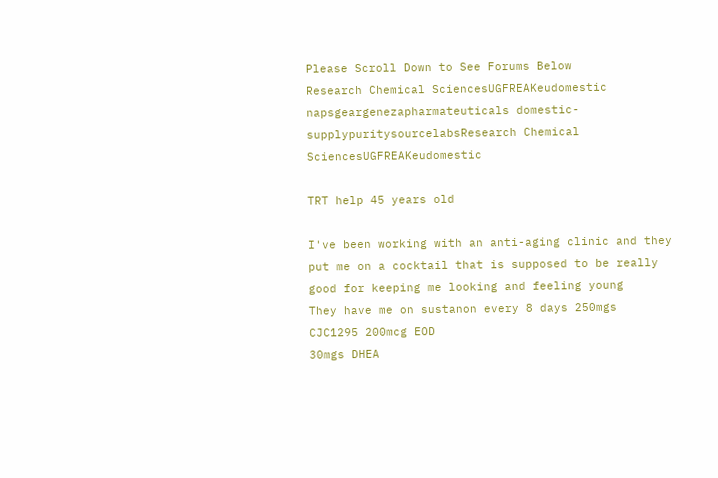Please Scroll Down to See Forums Below
Research Chemical SciencesUGFREAKeudomestic
napsgeargenezapharmateuticals domestic-supplypuritysourcelabsResearch Chemical SciencesUGFREAKeudomestic

TRT help 45 years old

I've been working with an anti-aging clinic and they put me on a cocktail that is supposed to be really good for keeping me looking and feeling young
They have me on sustanon every 8 days 250mgs
CJC1295 200mcg EOD
30mgs DHEA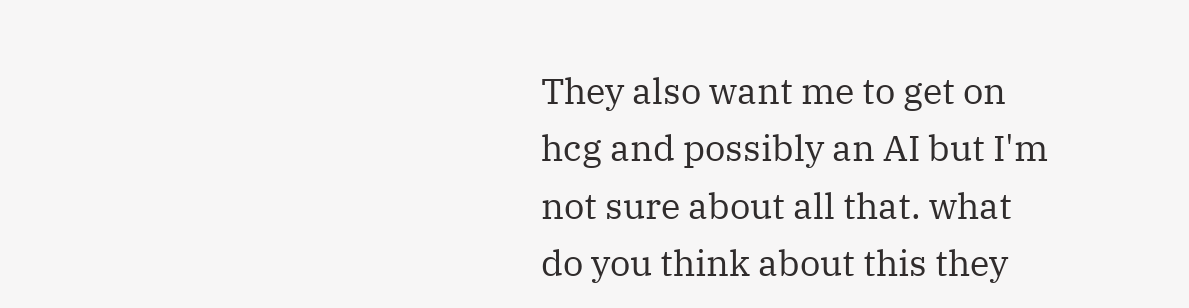They also want me to get on hcg and possibly an AI but I'm not sure about all that. what do you think about this they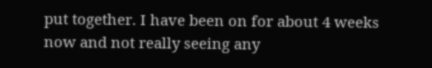put together. I have been on for about 4 weeks now and not really seeing any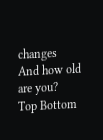changes
And how old are you?
Top Bottom